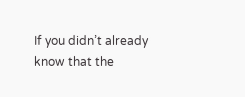If you didn’t already know that the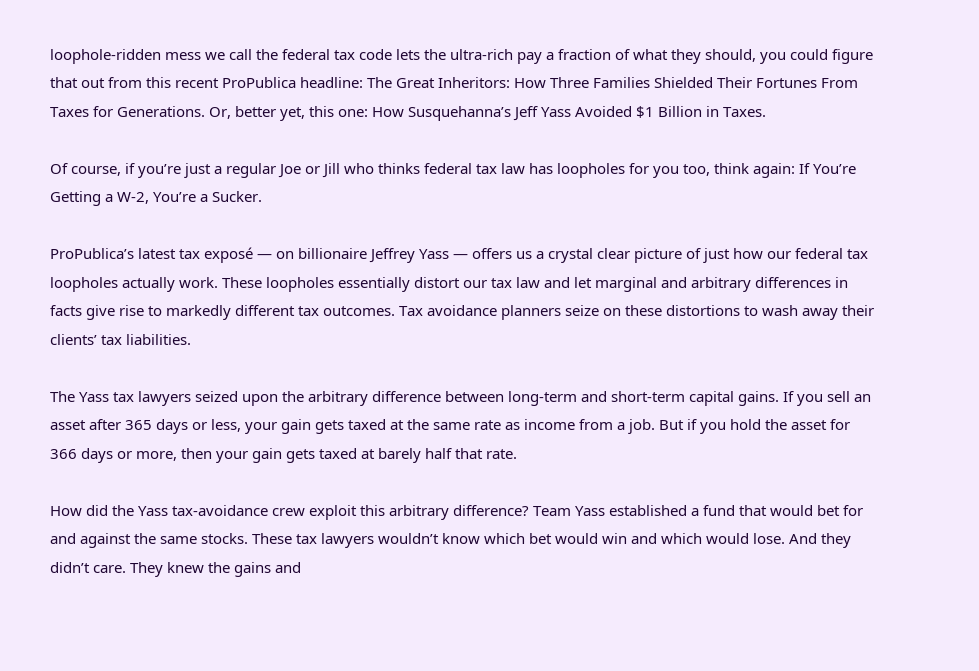loophole-ridden mess we call the federal tax code lets the ultra-rich pay a fraction of what they should, you could figure that out from this recent ProPublica headline: The Great Inheritors: How Three Families Shielded Their Fortunes From Taxes for Generations. Or, better yet, this one: How Susquehanna’s Jeff Yass Avoided $1 Billion in Taxes.

Of course, if you’re just a regular Joe or Jill who thinks federal tax law has loopholes for you too, think again: If You’re Getting a W-2, You’re a Sucker.

ProPublica’s latest tax exposé — on billionaire Jeffrey Yass — offers us a crystal clear picture of just how our federal tax loopholes actually work. These loopholes essentially distort our tax law and let marginal and arbitrary differences in facts give rise to markedly different tax outcomes. Tax avoidance planners seize on these distortions to wash away their clients’ tax liabilities.

The Yass tax lawyers seized upon the arbitrary difference between long-term and short-term capital gains. If you sell an asset after 365 days or less, your gain gets taxed at the same rate as income from a job. But if you hold the asset for 366 days or more, then your gain gets taxed at barely half that rate.

How did the Yass tax-avoidance crew exploit this arbitrary difference? Team Yass established a fund that would bet for and against the same stocks. These tax lawyers wouldn’t know which bet would win and which would lose. And they didn’t care. They knew the gains and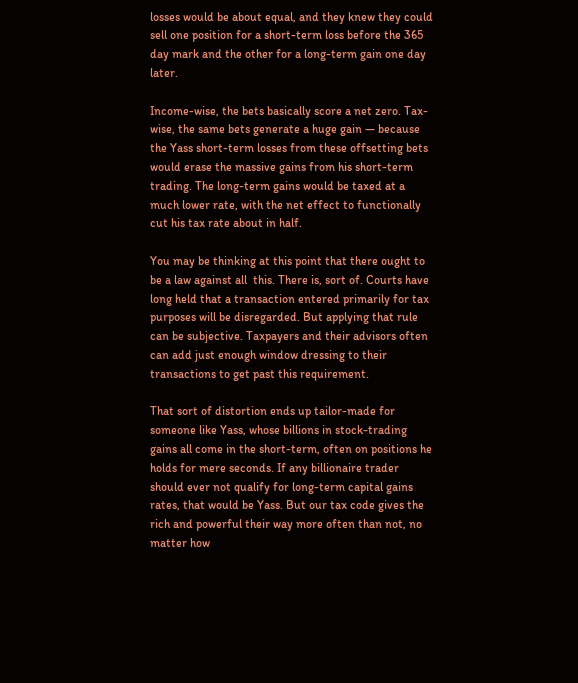losses would be about equal, and they knew they could sell one position for a short-term loss before the 365 day mark and the other for a long-term gain one day later.

Income-wise, the bets basically score a net zero. Tax-wise, the same bets generate a huge gain — because the Yass short-term losses from these offsetting bets would erase the massive gains from his short-term trading. The long-term gains would be taxed at a much lower rate, with the net effect to functionally cut his tax rate about in half.

You may be thinking at this point that there ought to be a law against all  this. There is, sort of. Courts have long held that a transaction entered primarily for tax purposes will be disregarded. But applying that rule can be subjective. Taxpayers and their advisors often can add just enough window dressing to their transactions to get past this requirement.

That sort of distortion ends up tailor-made for someone like Yass, whose billions in stock-trading gains all come in the short-term, often on positions he holds for mere seconds. If any billionaire trader should ever not qualify for long-term capital gains rates, that would be Yass. But our tax code gives the rich and powerful their way more often than not, no matter how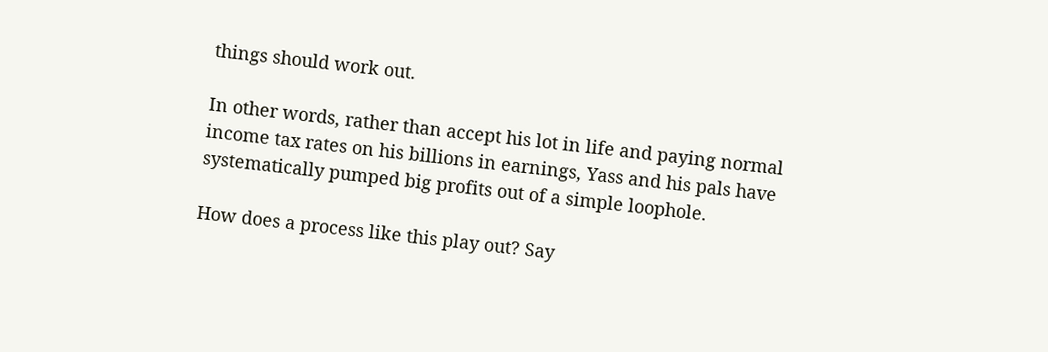things should work out.

In other words, rather than accept his lot in life and paying normal income tax rates on his billions in earnings, Yass and his pals have systematically pumped big profits out of a simple loophole.

How does a process like this play out? Say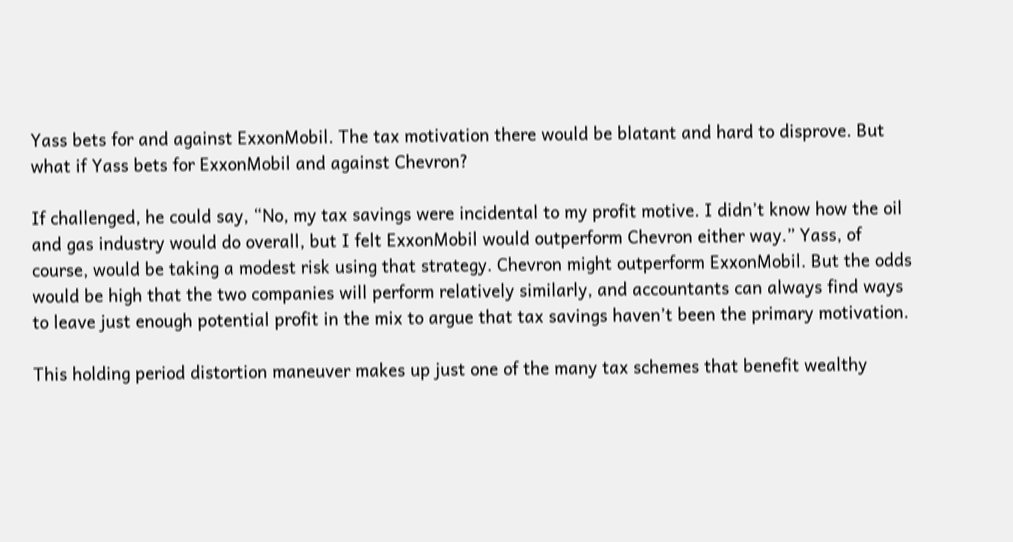Yass bets for and against ExxonMobil. The tax motivation there would be blatant and hard to disprove. But what if Yass bets for ExxonMobil and against Chevron?

If challenged, he could say, “No, my tax savings were incidental to my profit motive. I didn’t know how the oil and gas industry would do overall, but I felt ExxonMobil would outperform Chevron either way.” Yass, of course, would be taking a modest risk using that strategy. Chevron might outperform ExxonMobil. But the odds would be high that the two companies will perform relatively similarly, and accountants can always find ways to leave just enough potential profit in the mix to argue that tax savings haven’t been the primary motivation.

This holding period distortion maneuver makes up just one of the many tax schemes that benefit wealthy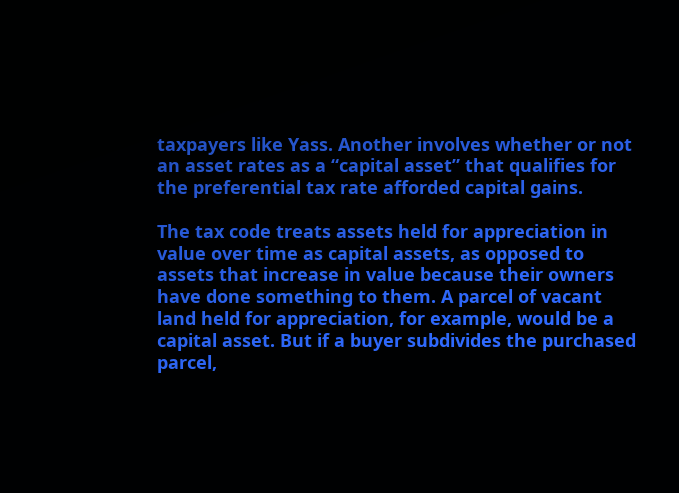taxpayers like Yass. Another involves whether or not an asset rates as a “capital asset” that qualifies for the preferential tax rate afforded capital gains.

The tax code treats assets held for appreciation in value over time as capital assets, as opposed to assets that increase in value because their owners have done something to them. A parcel of vacant land held for appreciation, for example, would be a capital asset. But if a buyer subdivides the purchased parcel,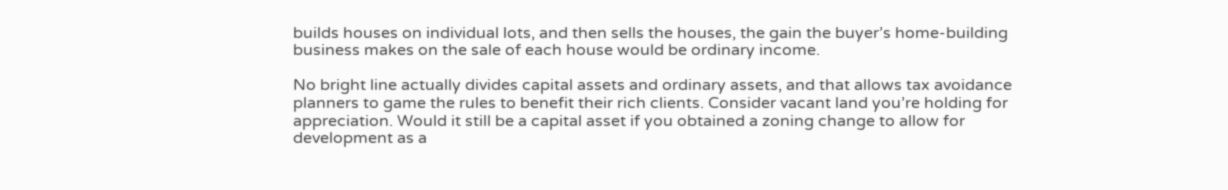builds houses on individual lots, and then sells the houses, the gain the buyer’s home-building business makes on the sale of each house would be ordinary income.

No bright line actually divides capital assets and ordinary assets, and that allows tax avoidance planners to game the rules to benefit their rich clients. Consider vacant land you’re holding for appreciation. Would it still be a capital asset if you obtained a zoning change to allow for development as a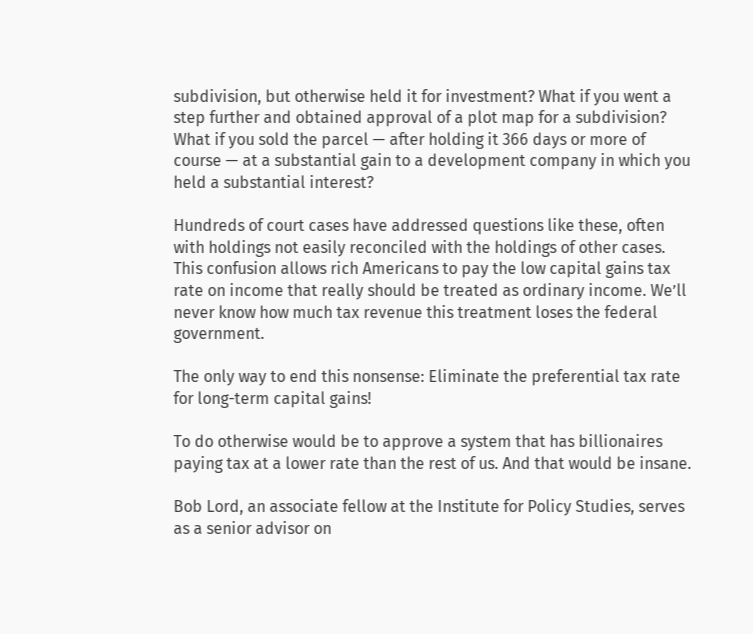subdivision, but otherwise held it for investment? What if you went a step further and obtained approval of a plot map for a subdivision? What if you sold the parcel — after holding it 366 days or more of course — at a substantial gain to a development company in which you held a substantial interest?

Hundreds of court cases have addressed questions like these, often with holdings not easily reconciled with the holdings of other cases. This confusion allows rich Americans to pay the low capital gains tax rate on income that really should be treated as ordinary income. We’ll never know how much tax revenue this treatment loses the federal government.

The only way to end this nonsense: Eliminate the preferential tax rate for long-term capital gains!

To do otherwise would be to approve a system that has billionaires paying tax at a lower rate than the rest of us. And that would be insane.

Bob Lord, an associate fellow at the Institute for Policy Studies, serves as a senior advisor on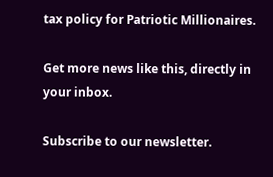tax policy for Patriotic Millionaires.

Get more news like this, directly in your inbox.

Subscribe to our newsletter.